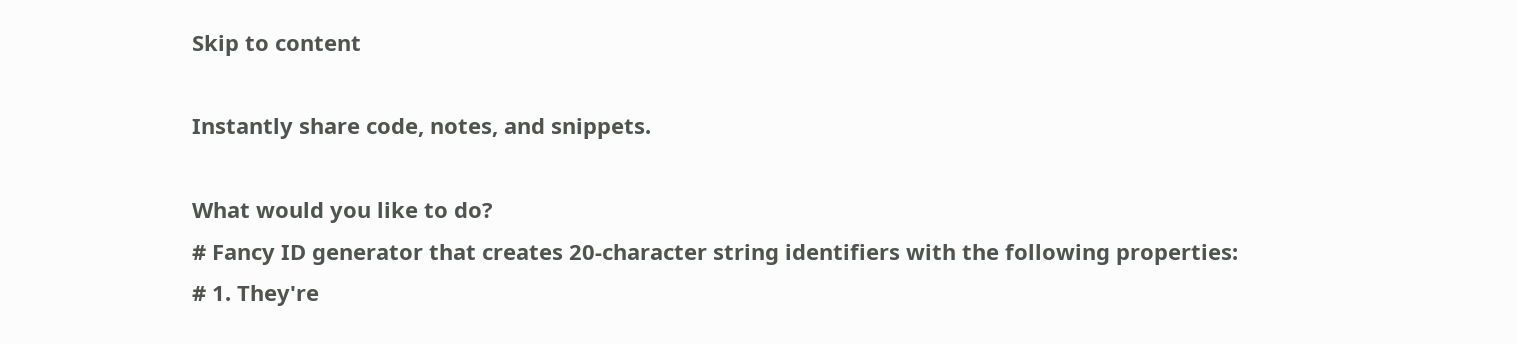Skip to content

Instantly share code, notes, and snippets.

What would you like to do?
# Fancy ID generator that creates 20-character string identifiers with the following properties:
# 1. They're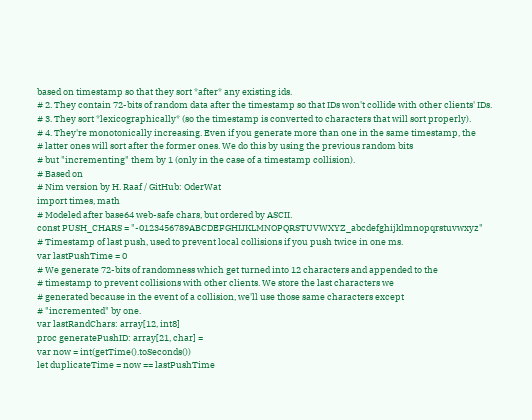based on timestamp so that they sort *after* any existing ids.
# 2. They contain 72-bits of random data after the timestamp so that IDs won't collide with other clients' IDs.
# 3. They sort *lexicographically* (so the timestamp is converted to characters that will sort properly).
# 4. They're monotonically increasing. Even if you generate more than one in the same timestamp, the
# latter ones will sort after the former ones. We do this by using the previous random bits
# but "incrementing" them by 1 (only in the case of a timestamp collision).
# Based on
# Nim version by H. Raaf / GitHub: OderWat
import times, math
# Modeled after base64 web-safe chars, but ordered by ASCII.
const PUSH_CHARS = "-0123456789ABCDEFGHIJKLMNOPQRSTUVWXYZ_abcdefghijklmnopqrstuvwxyz"
# Timestamp of last push, used to prevent local collisions if you push twice in one ms.
var lastPushTime = 0
# We generate 72-bits of randomness which get turned into 12 characters and appended to the
# timestamp to prevent collisions with other clients. We store the last characters we
# generated because in the event of a collision, we'll use those same characters except
# "incremented" by one.
var lastRandChars: array[12, int8]
proc generatePushID: array[21, char] =
var now = int(getTime().toSeconds())
let duplicateTime = now == lastPushTime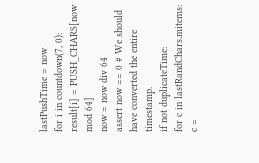lastPushTime = now
for i in countdown(7, 0):
result[i] = PUSH_CHARS[now mod 64]
now = now div 64
assert now == 0 # We should have converted the entire timestamp.
if not duplicateTime:
for c in lastRandChars.mitems:
c =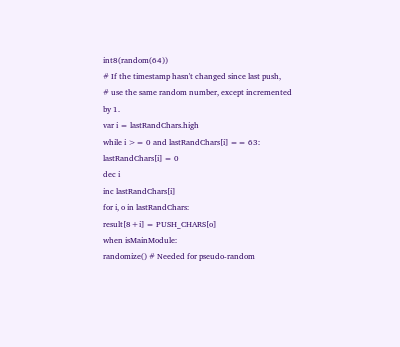int8(random(64))
# If the timestamp hasn't changed since last push,
# use the same random number, except incremented by 1.
var i = lastRandChars.high
while i >= 0 and lastRandChars[i] == 63:
lastRandChars[i] = 0
dec i
inc lastRandChars[i]
for i, o in lastRandChars:
result[8+i] = PUSH_CHARS[o]
when isMainModule:
randomize() # Needed for pseudo-random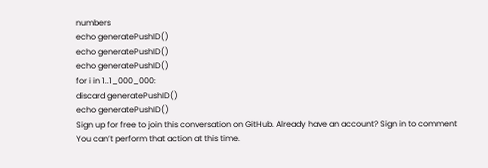numbers
echo generatePushID()
echo generatePushID()
echo generatePushID()
for i in 1..1_000_000:
discard generatePushID()
echo generatePushID()
Sign up for free to join this conversation on GitHub. Already have an account? Sign in to comment
You can’t perform that action at this time.